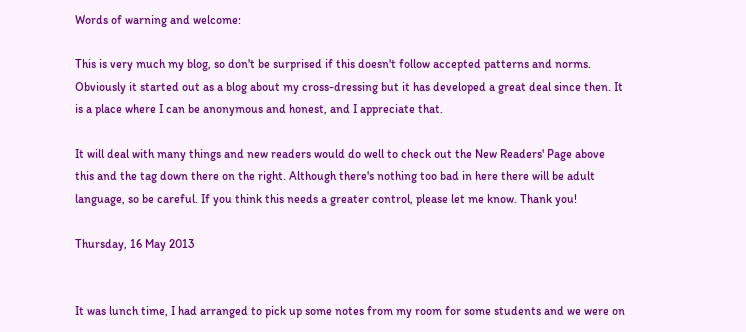Words of warning and welcome:

This is very much my blog, so don't be surprised if this doesn't follow accepted patterns and norms. Obviously it started out as a blog about my cross-dressing but it has developed a great deal since then. It is a place where I can be anonymous and honest, and I appreciate that.

It will deal with many things and new readers would do well to check out the New Readers' Page above this and the tag down there on the right. Although there's nothing too bad in here there will be adult language, so be careful. If you think this needs a greater control, please let me know. Thank you!

Thursday, 16 May 2013


It was lunch time, I had arranged to pick up some notes from my room for some students and we were on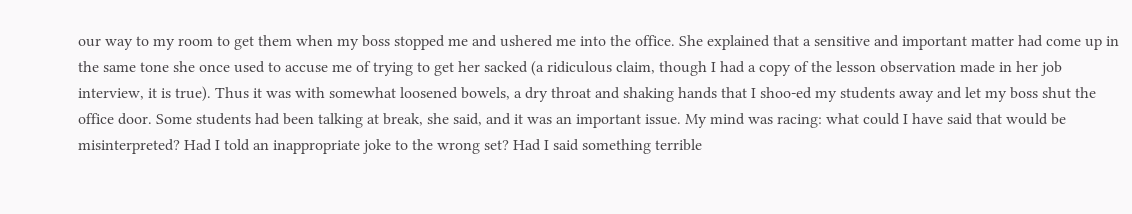our way to my room to get them when my boss stopped me and ushered me into the office. She explained that a sensitive and important matter had come up in the same tone she once used to accuse me of trying to get her sacked (a ridiculous claim, though I had a copy of the lesson observation made in her job interview, it is true). Thus it was with somewhat loosened bowels, a dry throat and shaking hands that I shoo-ed my students away and let my boss shut the office door. Some students had been talking at break, she said, and it was an important issue. My mind was racing: what could I have said that would be misinterpreted? Had I told an inappropriate joke to the wrong set? Had I said something terrible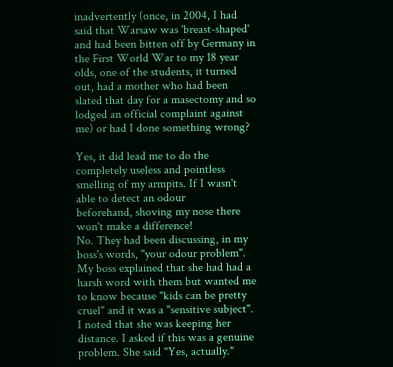inadvertently (once, in 2004, I had said that Warsaw was 'breast-shaped' and had been bitten off by Germany in the First World War to my 18 year olds, one of the students, it turned out, had a mother who had been slated that day for a masectomy and so lodged an official complaint against me) or had I done something wrong?

Yes, it did lead me to do the completely useless and pointless
smelling of my armpits. If I wasn't able to detect an odour
beforehand, shoving my nose there won't make a difference!
No. They had been discussing, in my boss's words, "your odour problem". My boss explained that she had had a harsh word with them but wanted me to know because "kids can be pretty cruel" and it was a "sensitive subject". I noted that she was keeping her distance. I asked if this was a genuine problem. She said "Yes, actually."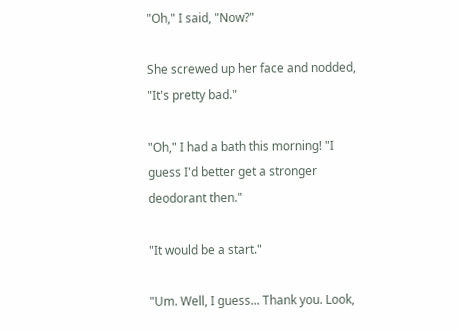"Oh," I said, "Now?"

She screwed up her face and nodded, "It's pretty bad."

"Oh," I had a bath this morning! "I guess I'd better get a stronger deodorant then."

"It would be a start."

"Um. Well, I guess... Thank you. Look,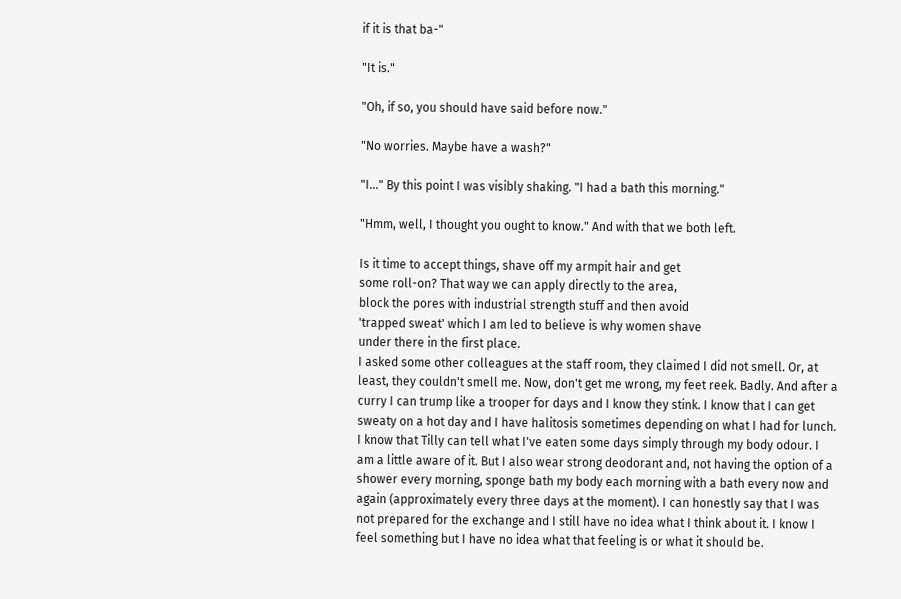if it is that ba-"

"It is."

"Oh, if so, you should have said before now."

"No worries. Maybe have a wash?"

"I..." By this point I was visibly shaking. "I had a bath this morning."

"Hmm, well, I thought you ought to know." And with that we both left.

Is it time to accept things, shave off my armpit hair and get
some roll-on? That way we can apply directly to the area,
block the pores with industrial strength stuff and then avoid
'trapped sweat' which I am led to believe is why women shave
under there in the first place.
I asked some other colleagues at the staff room, they claimed I did not smell. Or, at least, they couldn't smell me. Now, don't get me wrong, my feet reek. Badly. And after a curry I can trump like a trooper for days and I know they stink. I know that I can get sweaty on a hot day and I have halitosis sometimes depending on what I had for lunch. I know that Tilly can tell what I've eaten some days simply through my body odour. I am a little aware of it. But I also wear strong deodorant and, not having the option of a shower every morning, sponge bath my body each morning with a bath every now and again (approximately every three days at the moment). I can honestly say that I was not prepared for the exchange and I still have no idea what I think about it. I know I feel something but I have no idea what that feeling is or what it should be.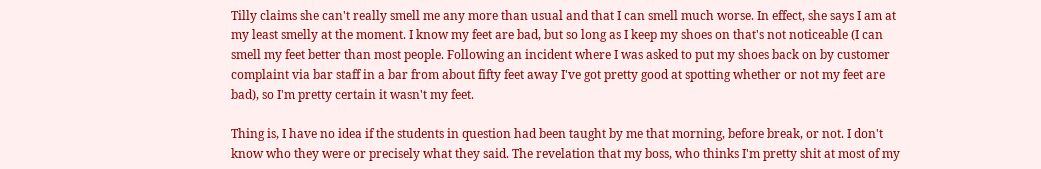Tilly claims she can't really smell me any more than usual and that I can smell much worse. In effect, she says I am at my least smelly at the moment. I know my feet are bad, but so long as I keep my shoes on that's not noticeable (I can smell my feet better than most people. Following an incident where I was asked to put my shoes back on by customer complaint via bar staff in a bar from about fifty feet away I've got pretty good at spotting whether or not my feet are bad), so I'm pretty certain it wasn't my feet.

Thing is, I have no idea if the students in question had been taught by me that morning, before break, or not. I don't know who they were or precisely what they said. The revelation that my boss, who thinks I'm pretty shit at most of my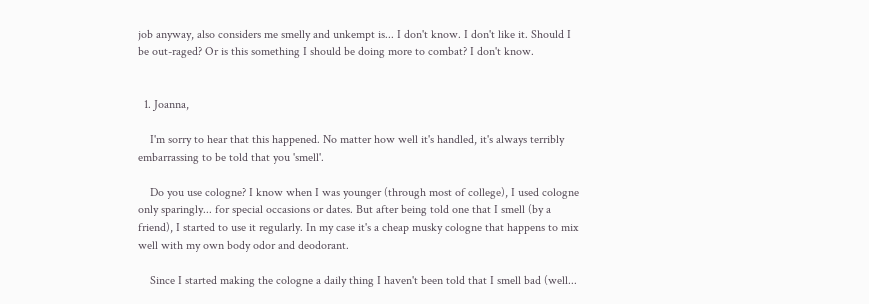job anyway, also considers me smelly and unkempt is... I don't know. I don't like it. Should I be out-raged? Or is this something I should be doing more to combat? I don't know.


  1. Joanna,

    I'm sorry to hear that this happened. No matter how well it's handled, it's always terribly embarrassing to be told that you 'smell'.

    Do you use cologne? I know when I was younger (through most of college), I used cologne only sparingly... for special occasions or dates. But after being told one that I smell (by a friend), I started to use it regularly. In my case it's a cheap musky cologne that happens to mix well with my own body odor and deodorant.

    Since I started making the cologne a daily thing I haven't been told that I smell bad (well...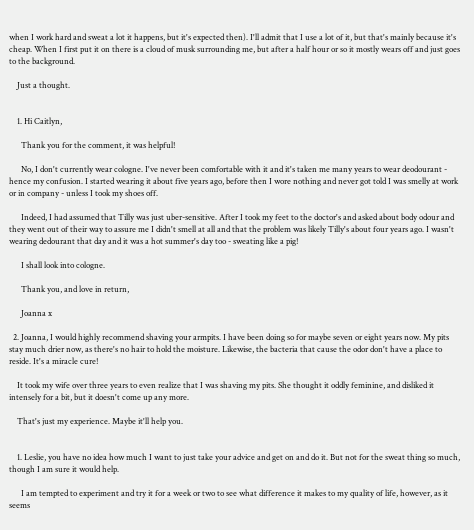when I work hard and sweat a lot it happens, but it's expected then). I'll admit that I use a lot of it, but that's mainly because it's cheap. When I first put it on there is a cloud of musk surrounding me, but after a half hour or so it mostly wears off and just goes to the background.

    Just a thought.


    1. Hi Caitlyn,

      Thank you for the comment, it was helpful!

      No, I don't currently wear cologne. I've never been comfortable with it and it's taken me many years to wear deodourant - hence my confusion. I started wearing it about five years ago, before then I wore nothing and never got told I was smelly at work or in company - unless I took my shoes off.

      Indeed, I had assumed that Tilly was just uber-sensitive. After I took my feet to the doctor's and asked about body odour and they went out of their way to assure me I didn't smell at all and that the problem was likely Tilly's about four years ago. I wasn't wearing dedourant that day and it was a hot summer's day too - sweating like a pig!

      I shall look into cologne.

      Thank you, and love in return,

      Joanna x

  2. Joanna, I would highly recommend shaving your armpits. I have been doing so for maybe seven or eight years now. My pits stay much drier now, as there's no hair to hold the moisture. Likewise, the bacteria that cause the odor don't have a place to reside. It's a miracle cure!

    It took my wife over three years to even realize that I was shaving my pits. She thought it oddly feminine, and disliked it intensely for a bit, but it doesn't come up any more.

    That's just my experience. Maybe it'll help you.


    1. Leslie, you have no idea how much I want to just take your advice and get on and do it. But not for the sweat thing so much, though I am sure it would help.

      I am tempted to experiment and try it for a week or two to see what difference it makes to my quality of life, however, as it seems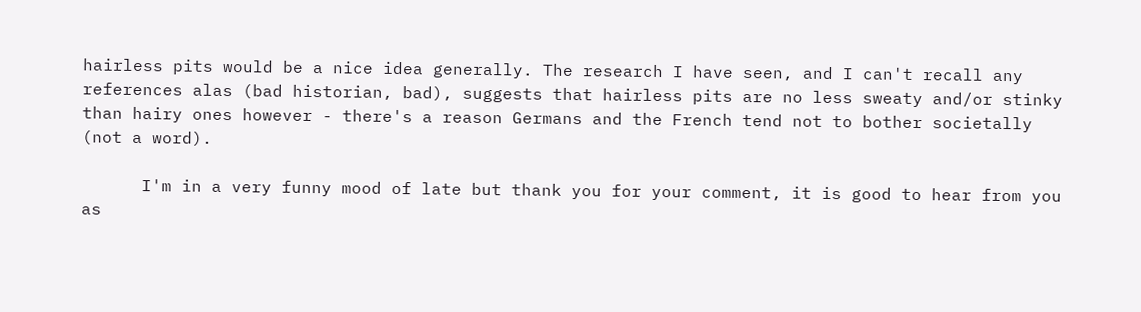hairless pits would be a nice idea generally. The research I have seen, and I can't recall any references alas (bad historian, bad), suggests that hairless pits are no less sweaty and/or stinky than hairy ones however - there's a reason Germans and the French tend not to bother societally (not a word).

      I'm in a very funny mood of late but thank you for your comment, it is good to hear from you as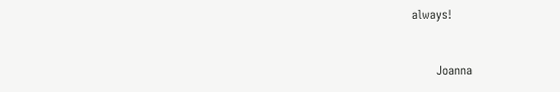always!


      Joanna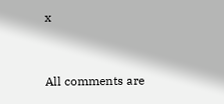x


All comments are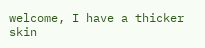welcome, I have a thicker skin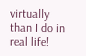virtually than I do in real life!